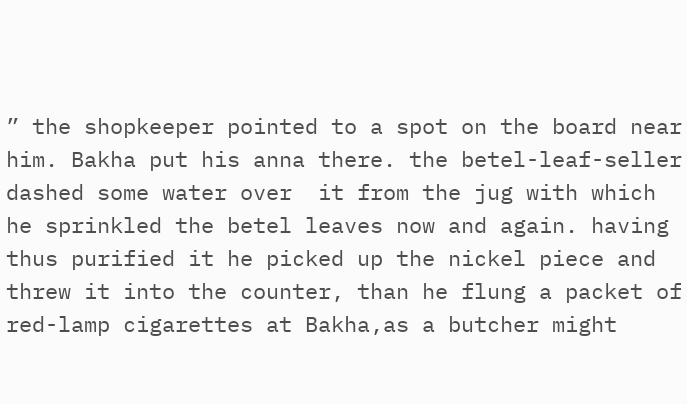” the shopkeeper pointed to a spot on the board near him. Bakha put his anna there. the betel-leaf-seller dashed some water over  it from the jug with which he sprinkled the betel leaves now and again. having thus purified it he picked up the nickel piece and threw it into the counter, than he flung a packet of red-lamp cigarettes at Bakha,as a butcher might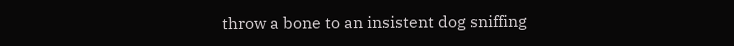throw a bone to an insistent dog sniffing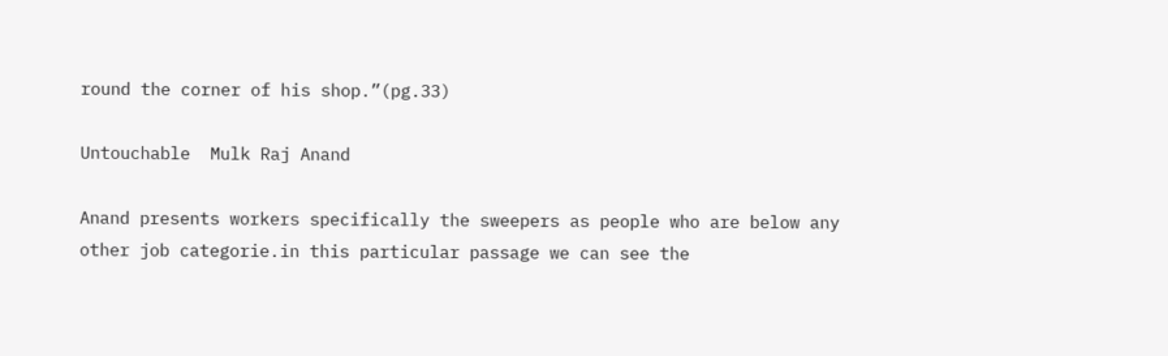round the corner of his shop.”(pg.33)

Untouchable  Mulk Raj Anand

Anand presents workers specifically the sweepers as people who are below any other job categorie.in this particular passage we can see the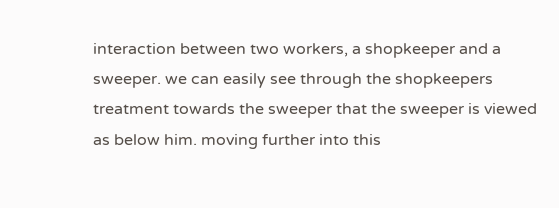interaction between two workers, a shopkeeper and a sweeper. we can easily see through the shopkeepers treatment towards the sweeper that the sweeper is viewed as below him. moving further into this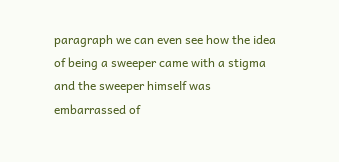paragraph we can even see how the idea of being a sweeper came with a stigma and the sweeper himself was embarrassed of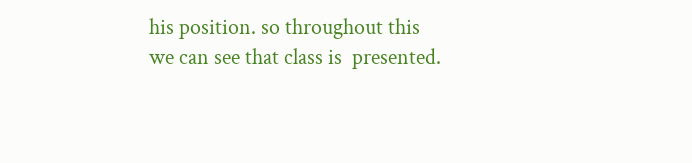his position. so throughout this we can see that class is  presented.